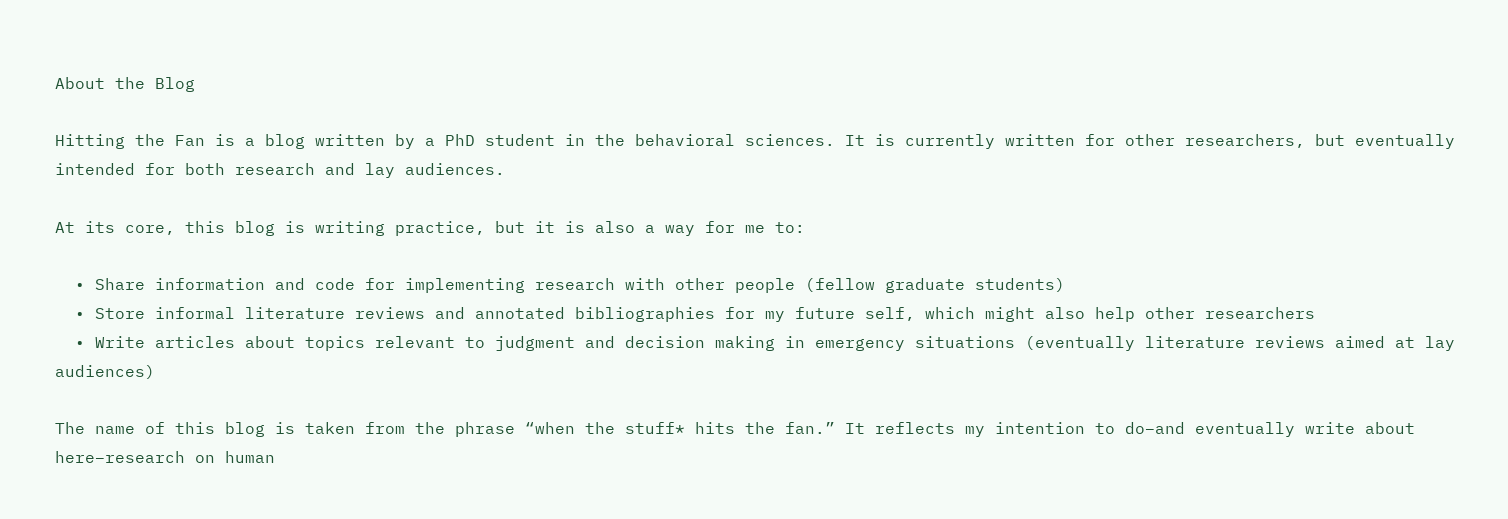About the Blog

Hitting the Fan is a blog written by a PhD student in the behavioral sciences. It is currently written for other researchers, but eventually intended for both research and lay audiences.

At its core, this blog is writing practice, but it is also a way for me to:

  • Share information and code for implementing research with other people (fellow graduate students)
  • Store informal literature reviews and annotated bibliographies for my future self, which might also help other researchers
  • Write articles about topics relevant to judgment and decision making in emergency situations (eventually literature reviews aimed at lay audiences)

The name of this blog is taken from the phrase “when the stuff* hits the fan.” It reflects my intention to do–and eventually write about here–research on human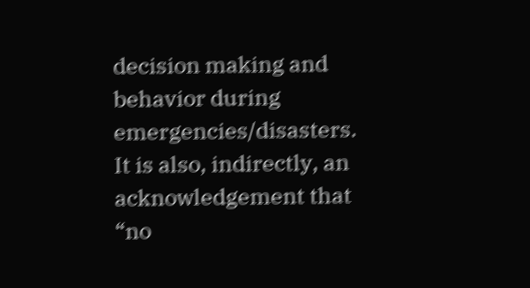decision making and behavior during emergencies/disasters. It is also, indirectly, an acknowledgement that “no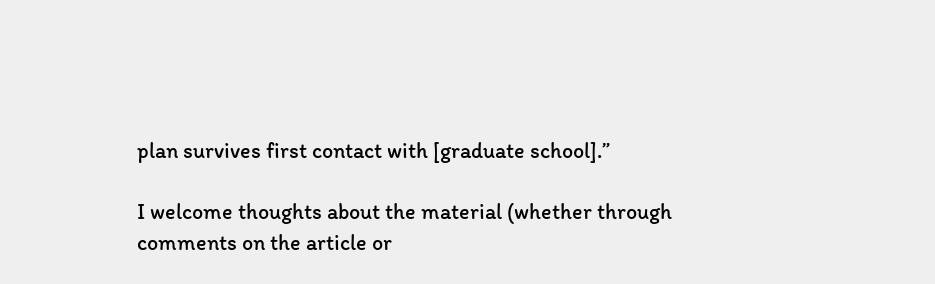plan survives first contact with [graduate school].”

I welcome thoughts about the material (whether through comments on the article or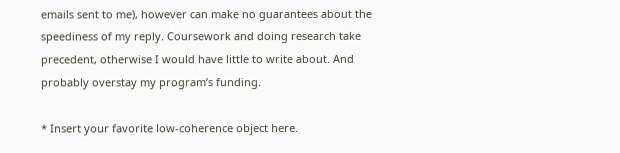emails sent to me), however can make no guarantees about the speediness of my reply. Coursework and doing research take precedent, otherwise I would have little to write about. And probably overstay my program’s funding.

* Insert your favorite low-coherence object here.